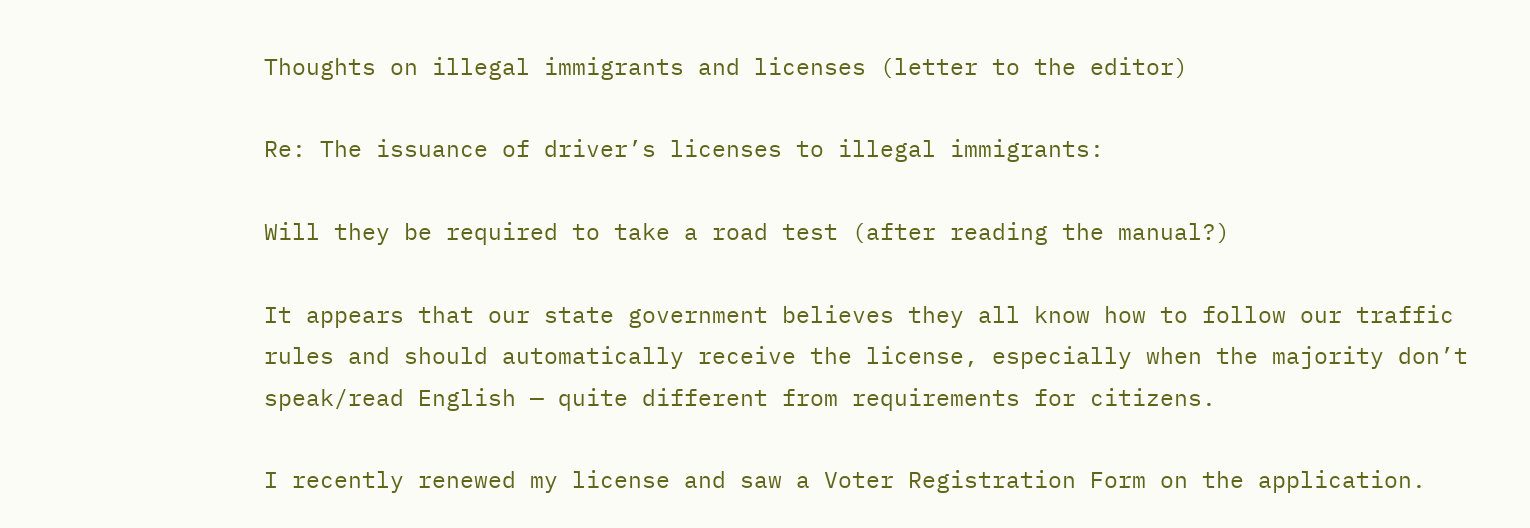Thoughts on illegal immigrants and licenses (letter to the editor)

Re: The issuance of driver’s licenses to illegal immigrants:

Will they be required to take a road test (after reading the manual?)

It appears that our state government believes they all know how to follow our traffic rules and should automatically receive the license, especially when the majority don’t speak/read English — quite different from requirements for citizens.

I recently renewed my license and saw a Voter Registration Form on the application.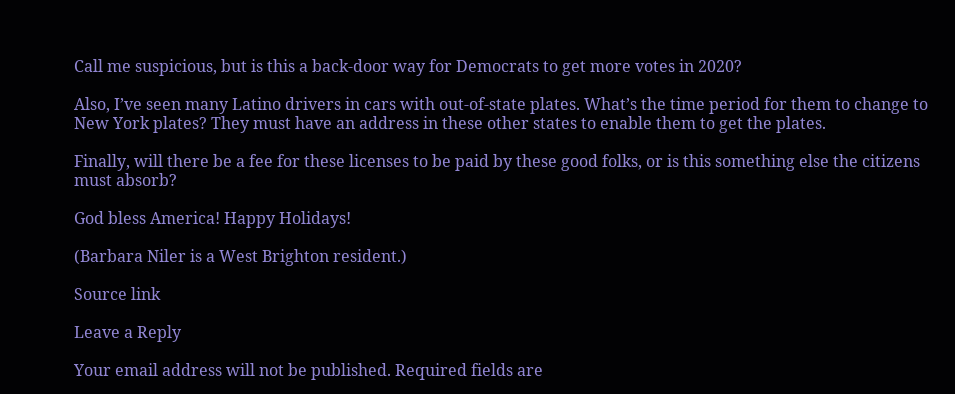Call me suspicious, but is this a back-door way for Democrats to get more votes in 2020?

Also, I’ve seen many Latino drivers in cars with out-of-state plates. What’s the time period for them to change to New York plates? They must have an address in these other states to enable them to get the plates.

Finally, will there be a fee for these licenses to be paid by these good folks, or is this something else the citizens must absorb?

God bless America! Happy Holidays!

(Barbara Niler is a West Brighton resident.)

Source link

Leave a Reply

Your email address will not be published. Required fields are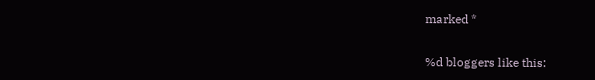marked *

%d bloggers like this: